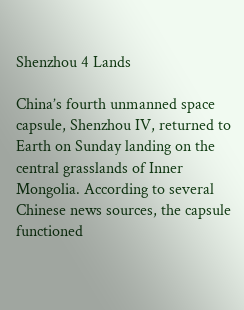Shenzhou 4 Lands

China’s fourth unmanned space capsule, Shenzhou IV, returned to Earth on Sunday landing on the central grasslands of Inner Mongolia. According to several Chinese news sources, the capsule functioned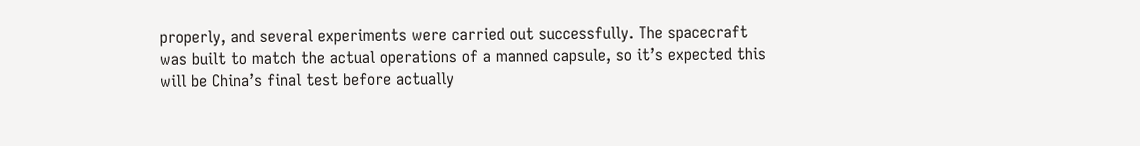properly, and several experiments were carried out successfully. The spacecraft was built to match the actual operations of a manned capsule, so it’s expected this will be China’s final test before actually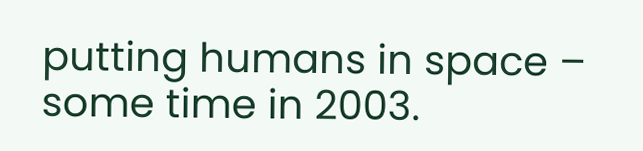putting humans in space – some time in 2003.